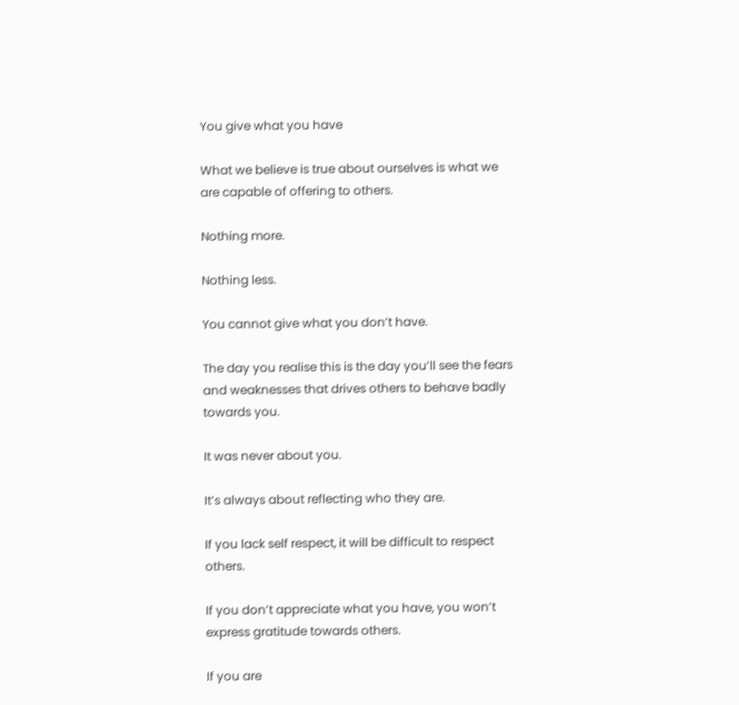You give what you have

What we believe is true about ourselves is what we are capable of offering to others.

Nothing more.

Nothing less.

You cannot give what you don’t have.

The day you realise this is the day you’ll see the fears and weaknesses that drives others to behave badly towards you.

It was never about you.

It’s always about reflecting who they are.

If you lack self respect, it will be difficult to respect others.

If you don’t appreciate what you have, you won’t express gratitude towards others.

If you are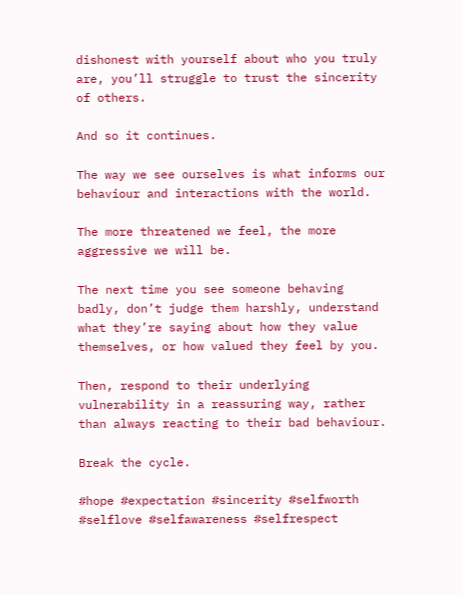dishonest with yourself about who you truly are, you’ll struggle to trust the sincerity of others.

And so it continues.

The way we see ourselves is what informs our behaviour and interactions with the world.

The more threatened we feel, the more aggressive we will be.

The next time you see someone behaving badly, don’t judge them harshly, understand what they’re saying about how they value themselves, or how valued they feel by you.

Then, respond to their underlying vulnerability in a reassuring way, rather than always reacting to their bad behaviour.

Break the cycle.

#hope #expectation #sincerity #selfworth #selflove #selfawareness #selfrespect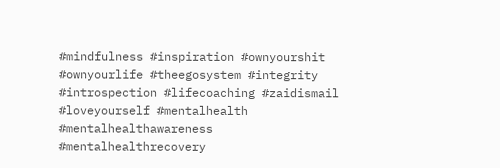#mindfulness #inspiration #ownyourshit #ownyourlife #theegosystem #integrity #introspection #lifecoaching #zaidismail #loveyourself #mentalhealth #mentalhealthawareness #mentalhealthrecovery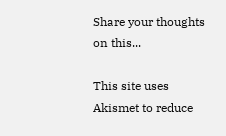Share your thoughts on this...

This site uses Akismet to reduce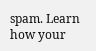spam. Learn how your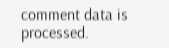comment data is processed.